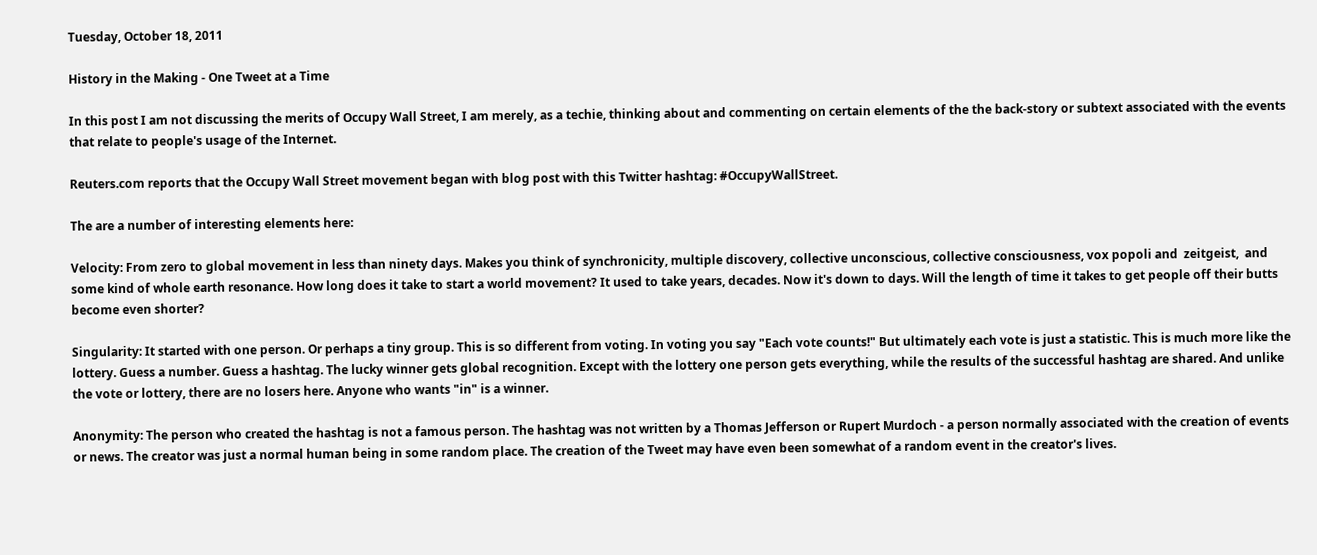Tuesday, October 18, 2011

History in the Making - One Tweet at a Time

In this post I am not discussing the merits of Occupy Wall Street, I am merely, as a techie, thinking about and commenting on certain elements of the the back-story or subtext associated with the events that relate to people's usage of the Internet.

Reuters.com reports that the Occupy Wall Street movement began with blog post with this Twitter hashtag: #OccupyWallStreet.

The are a number of interesting elements here:

Velocity: From zero to global movement in less than ninety days. Makes you think of synchronicity, multiple discovery, collective unconscious, collective consciousness, vox popoli and  zeitgeist,  and some kind of whole earth resonance. How long does it take to start a world movement? It used to take years, decades. Now it's down to days. Will the length of time it takes to get people off their butts become even shorter?

Singularity: It started with one person. Or perhaps a tiny group. This is so different from voting. In voting you say "Each vote counts!" But ultimately each vote is just a statistic. This is much more like the lottery. Guess a number. Guess a hashtag. The lucky winner gets global recognition. Except with the lottery one person gets everything, while the results of the successful hashtag are shared. And unlike the vote or lottery, there are no losers here. Anyone who wants "in" is a winner.

Anonymity: The person who created the hashtag is not a famous person. The hashtag was not written by a Thomas Jefferson or Rupert Murdoch - a person normally associated with the creation of events or news. The creator was just a normal human being in some random place. The creation of the Tweet may have even been somewhat of a random event in the creator's lives.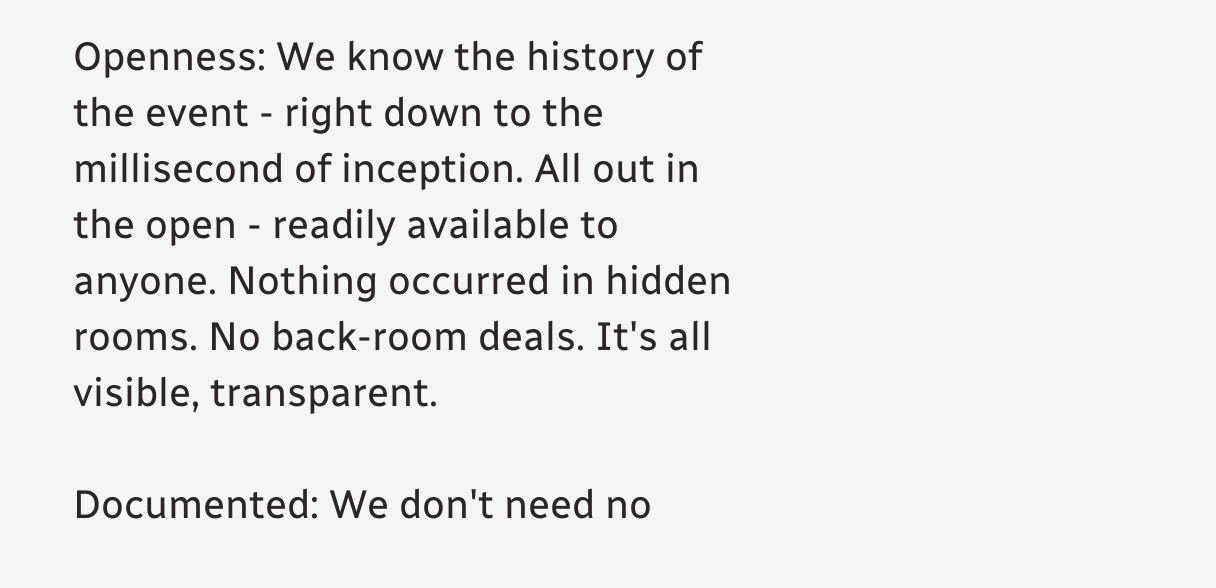Openness: We know the history of the event - right down to the millisecond of inception. All out in the open - readily available to anyone. Nothing occurred in hidden rooms. No back-room deals. It's all visible, transparent.

Documented: We don't need no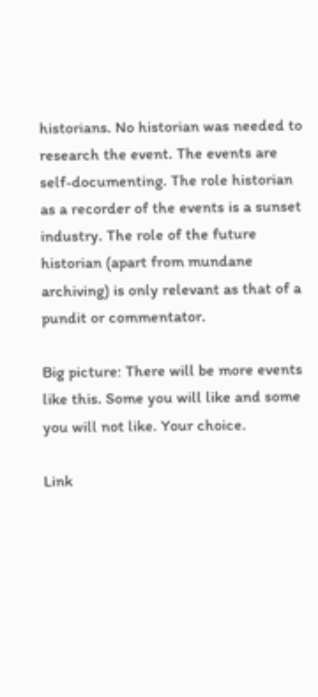historians. No historian was needed to research the event. The events are self-documenting. The role historian as a recorder of the events is a sunset industry. The role of the future historian (apart from mundane archiving) is only relevant as that of a pundit or commentator.

Big picture: There will be more events like this. Some you will like and some you will not like. Your choice.

Link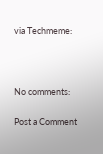via Techmeme:



No comments:

Post a Comment